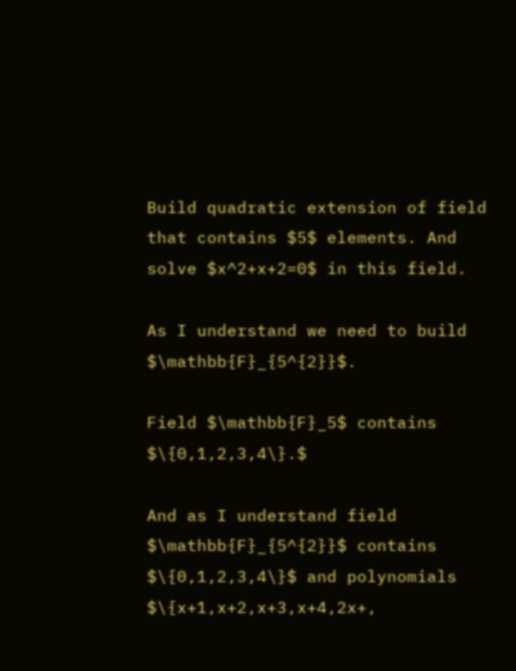Build quadratic extension of field that contains $5$ elements. And solve $x^2+x+2=0$ in this field.

As I understand we need to build $\mathbb{F}_{5^{2}}$.

Field $\mathbb{F}_5$ contains $\{0,1,2,3,4\}.$

And as I understand field $\mathbb{F}_{5^{2}}$ contains $\{0,1,2,3,4\}$ and polynomials $\{x+1,x+2,x+3,x+4,2x+,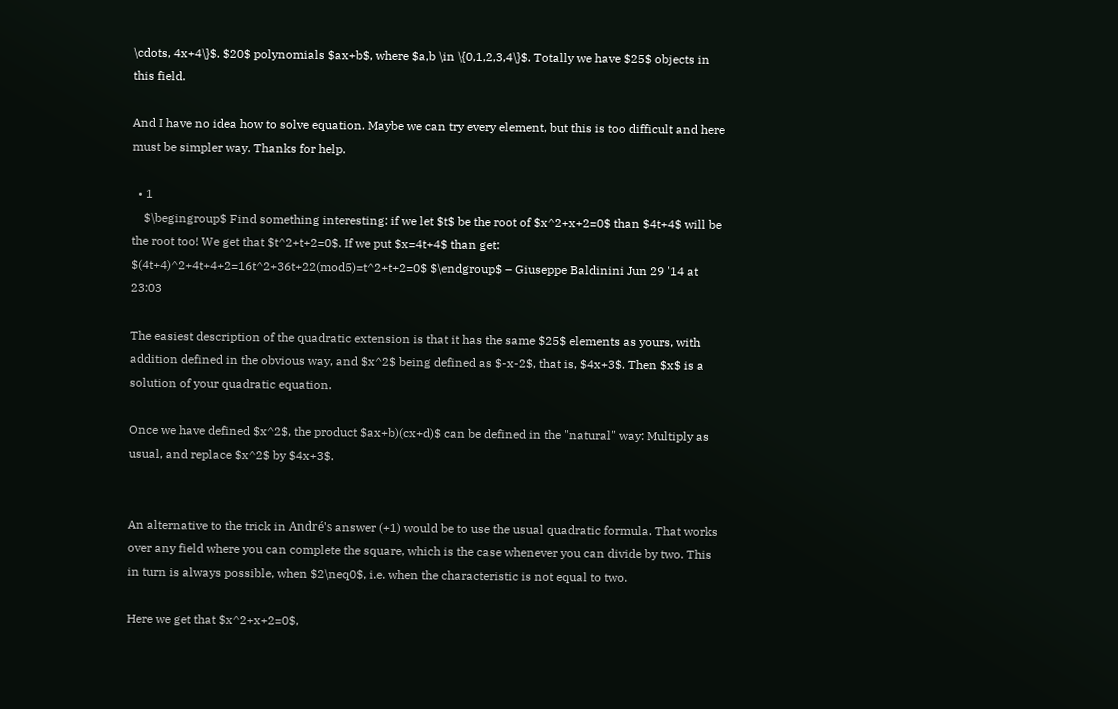\cdots, 4x+4\}$. $20$ polynomials $ax+b$, where $a,b \in \{0,1,2,3,4\}$. Totally we have $25$ objects in this field.

And I have no idea how to solve equation. Maybe we can try every element, but this is too difficult and here must be simpler way. Thanks for help.

  • 1
    $\begingroup$ Find something interesting: if we let $t$ be the root of $x^2+x+2=0$ than $4t+4$ will be the root too! We get that $t^2+t+2=0$. If we put $x=4t+4$ than get: $(4t+4)^2+4t+4+2=16t^2+36t+22(mod5)=t^2+t+2=0$ $\endgroup$ – Giuseppe Baldinini Jun 29 '14 at 23:03

The easiest description of the quadratic extension is that it has the same $25$ elements as yours, with addition defined in the obvious way, and $x^2$ being defined as $-x-2$, that is, $4x+3$. Then $x$ is a solution of your quadratic equation.

Once we have defined $x^2$, the product $ax+b)(cx+d)$ can be defined in the "natural" way: Multiply as usual, and replace $x^2$ by $4x+3$.


An alternative to the trick in André's answer (+1) would be to use the usual quadratic formula. That works over any field where you can complete the square, which is the case whenever you can divide by two. This in turn is always possible, when $2\neq0$, i.e. when the characteristic is not equal to two.

Here we get that $x^2+x+2=0$,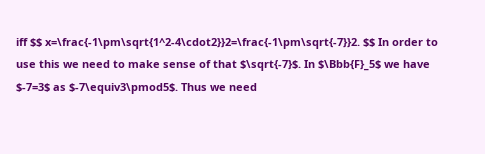iff $$ x=\frac{-1\pm\sqrt{1^2-4\cdot2}}2=\frac{-1\pm\sqrt{-7}}2. $$ In order to use this we need to make sense of that $\sqrt{-7}$. In $\Bbb{F}_5$ we have $-7=3$ as $-7\equiv3\pmod5$. Thus we need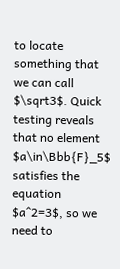to locate something that we can call $\sqrt3$. Quick testing reveals that no element $a\in\Bbb{F}_5$ satisfies the equation $a^2=3$, so we need to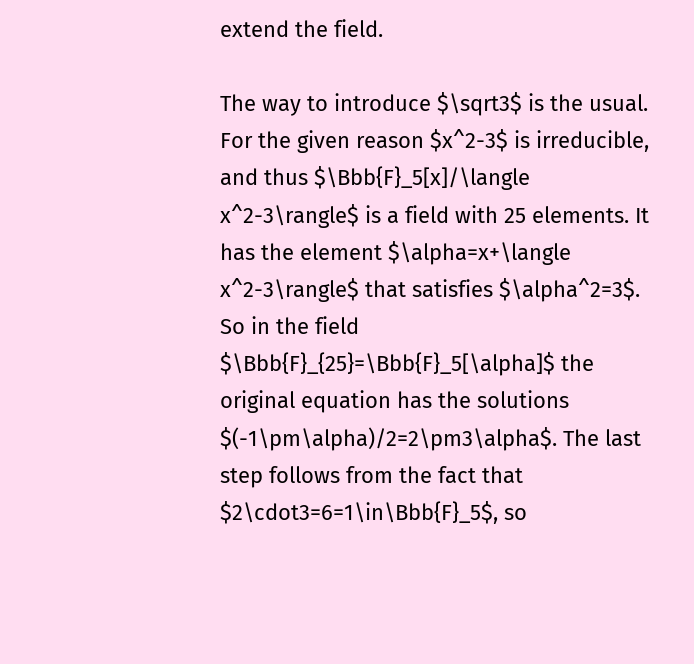extend the field.

The way to introduce $\sqrt3$ is the usual. For the given reason $x^2-3$ is irreducible, and thus $\Bbb{F}_5[x]/\langle x^2-3\rangle$ is a field with 25 elements. It has the element $\alpha=x+\langle x^2-3\rangle$ that satisfies $\alpha^2=3$. So in the field $\Bbb{F}_{25}=\Bbb{F}_5[\alpha]$ the original equation has the solutions $(-1\pm\alpha)/2=2\pm3\alpha$. The last step follows from the fact that $2\cdot3=6=1\in\Bbb{F}_5$, so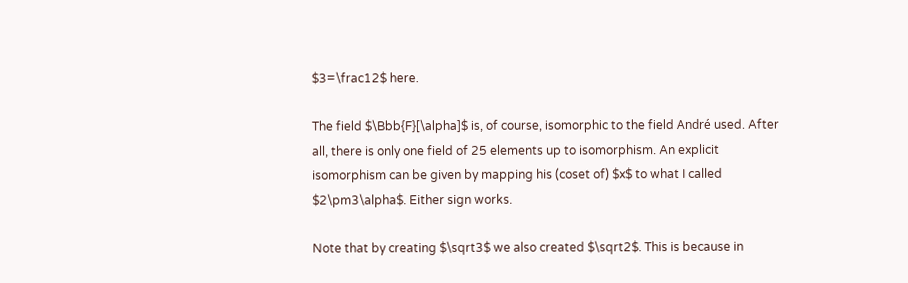$3=\frac12$ here.

The field $\Bbb{F}[\alpha]$ is, of course, isomorphic to the field André used. After all, there is only one field of 25 elements up to isomorphism. An explicit isomorphism can be given by mapping his (coset of) $x$ to what I called $2\pm3\alpha$. Either sign works.

Note that by creating $\sqrt3$ we also created $\sqrt2$. This is because in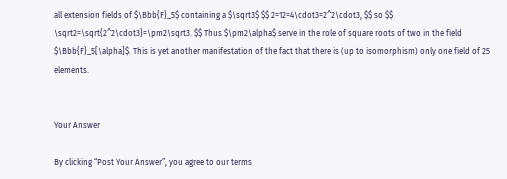all extension fields of $\Bbb{F}_5$ containing a $\sqrt3$ $$ 2=12=4\cdot3=2^2\cdot3, $$ so $$ \sqrt2=\sqrt{2^2\cdot3}=\pm2\sqrt3. $$ Thus $\pm2\alpha$ serve in the role of square roots of two in the field $\Bbb{F}_5[\alpha]$. This is yet another manifestation of the fact that there is (up to isomorphism) only one field of 25 elements.


Your Answer

By clicking “Post Your Answer”, you agree to our terms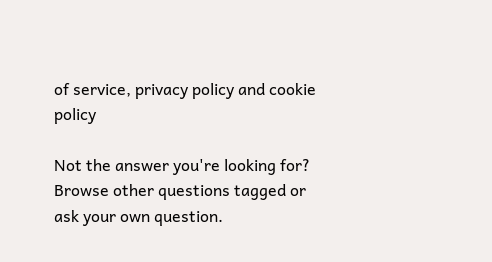of service, privacy policy and cookie policy

Not the answer you're looking for? Browse other questions tagged or ask your own question.